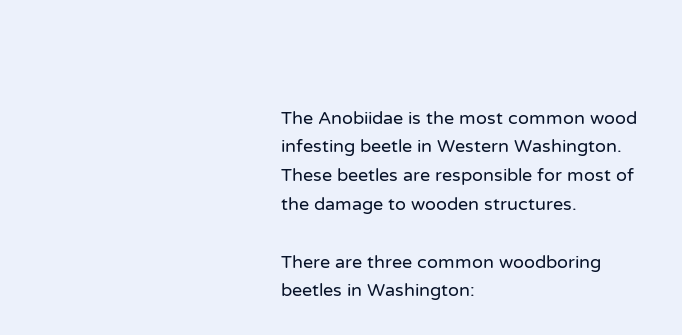The Anobiidae is the most common wood infesting beetle in Western Washington. These beetles are responsible for most of the damage to wooden structures.

There are three common woodboring beetles in Washington: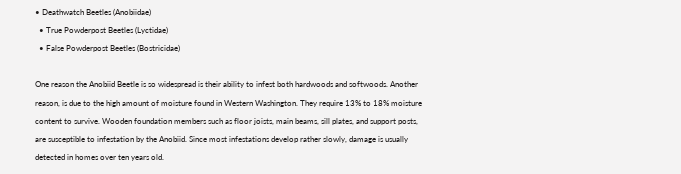• Deathwatch Beetles (Anobiidae)
  • True Powderpost Beetles (Lyctidae)
  • False Powderpost Beetles (Bostricidae)

One reason the Anobiid Beetle is so widespread is their ability to infest both hardwoods and softwoods. Another reason, is due to the high amount of moisture found in Western Washington. They require 13% to 18% moisture content to survive. Wooden foundation members such as floor joists, main beams, sill plates, and support posts, are susceptible to infestation by the Anobiid. Since most infestations develop rather slowly, damage is usually detected in homes over ten years old.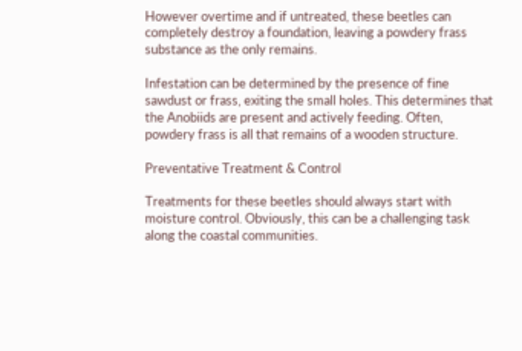However overtime and if untreated, these beetles can completely destroy a foundation, leaving a powdery frass substance as the only remains.

Infestation can be determined by the presence of fine sawdust or frass, exiting the small holes. This determines that the Anobiids are present and actively feeding. Often, powdery frass is all that remains of a wooden structure.

Preventative Treatment & Control

Treatments for these beetles should always start with moisture control. Obviously, this can be a challenging task along the coastal communities.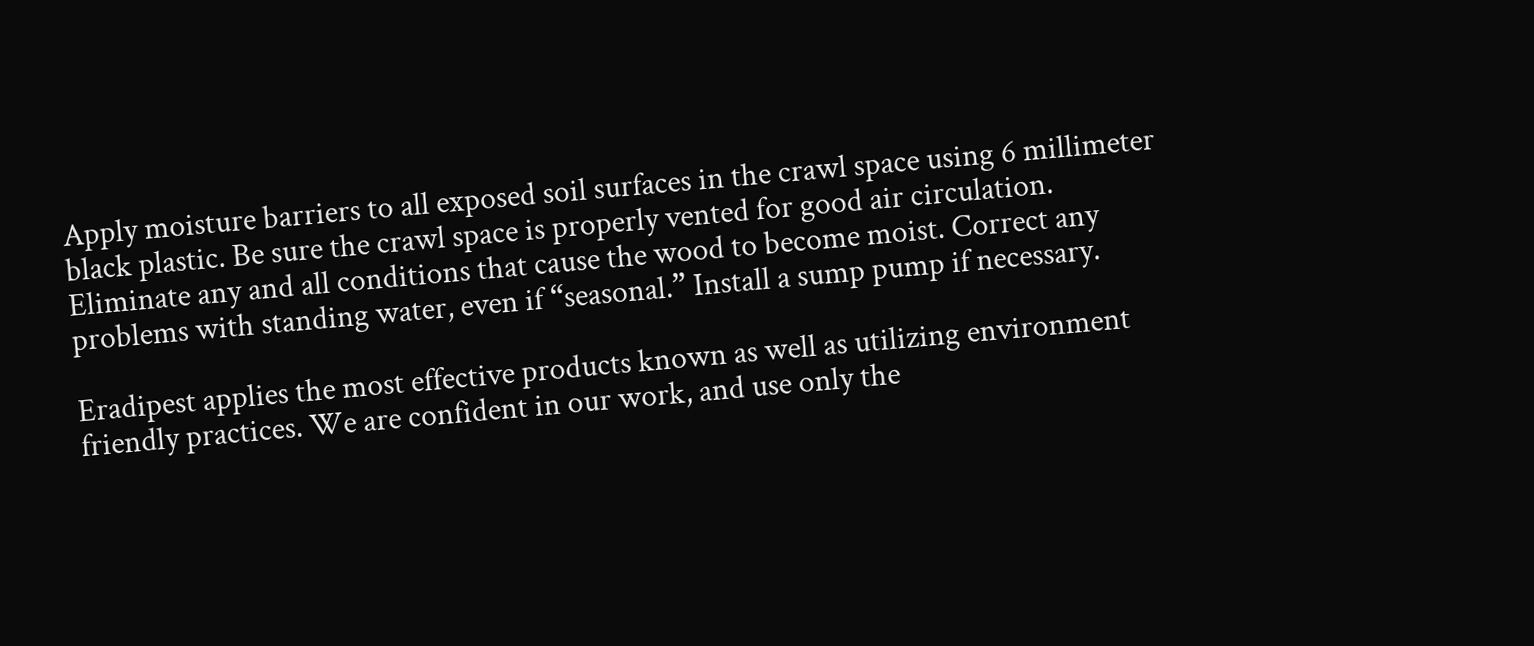Apply moisture barriers to all exposed soil surfaces in the crawl space using 6 millimeter black plastic. Be sure the crawl space is properly vented for good air circulation. Eliminate any and all conditions that cause the wood to become moist. Correct any problems with standing water, even if “seasonal.” Install a sump pump if necessary.

Eradipest applies the most effective products known as well as utilizing environment friendly practices. We are confident in our work, and use only the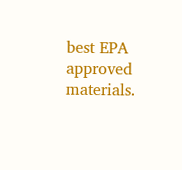best EPA approved materials.